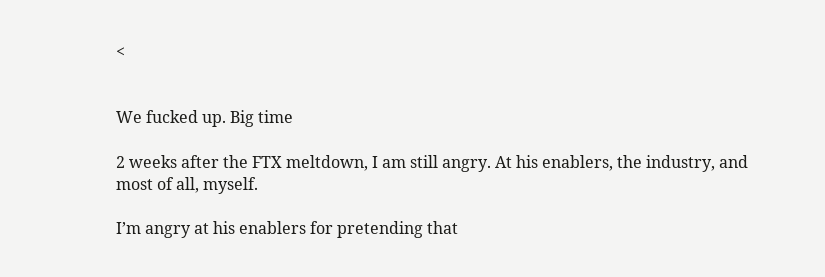<


We fucked up. Big time

2 weeks after the FTX meltdown, I am still angry. At his enablers, the industry, and most of all, myself.

I’m angry at his enablers for pretending that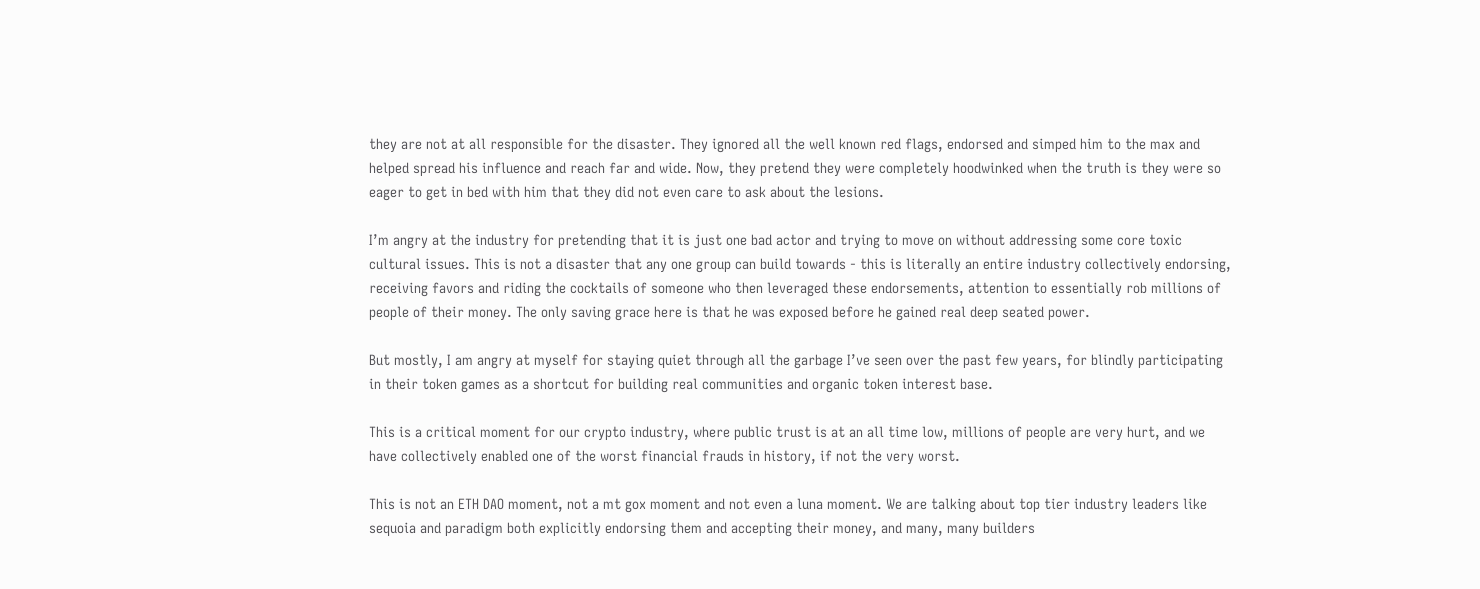they are not at all responsible for the disaster. They ignored all the well known red flags, endorsed and simped him to the max and helped spread his influence and reach far and wide. Now, they pretend they were completely hoodwinked when the truth is they were so eager to get in bed with him that they did not even care to ask about the lesions.

I’m angry at the industry for pretending that it is just one bad actor and trying to move on without addressing some core toxic cultural issues. This is not a disaster that any one group can build towards - this is literally an entire industry collectively endorsing, receiving favors and riding the cocktails of someone who then leveraged these endorsements, attention to essentially rob millions of people of their money. The only saving grace here is that he was exposed before he gained real deep seated power.

But mostly, I am angry at myself for staying quiet through all the garbage I’ve seen over the past few years, for blindly participating in their token games as a shortcut for building real communities and organic token interest base.

This is a critical moment for our crypto industry, where public trust is at an all time low, millions of people are very hurt, and we have collectively enabled one of the worst financial frauds in history, if not the very worst.

This is not an ETH DAO moment, not a mt gox moment and not even a luna moment. We are talking about top tier industry leaders like sequoia and paradigm both explicitly endorsing them and accepting their money, and many, many builders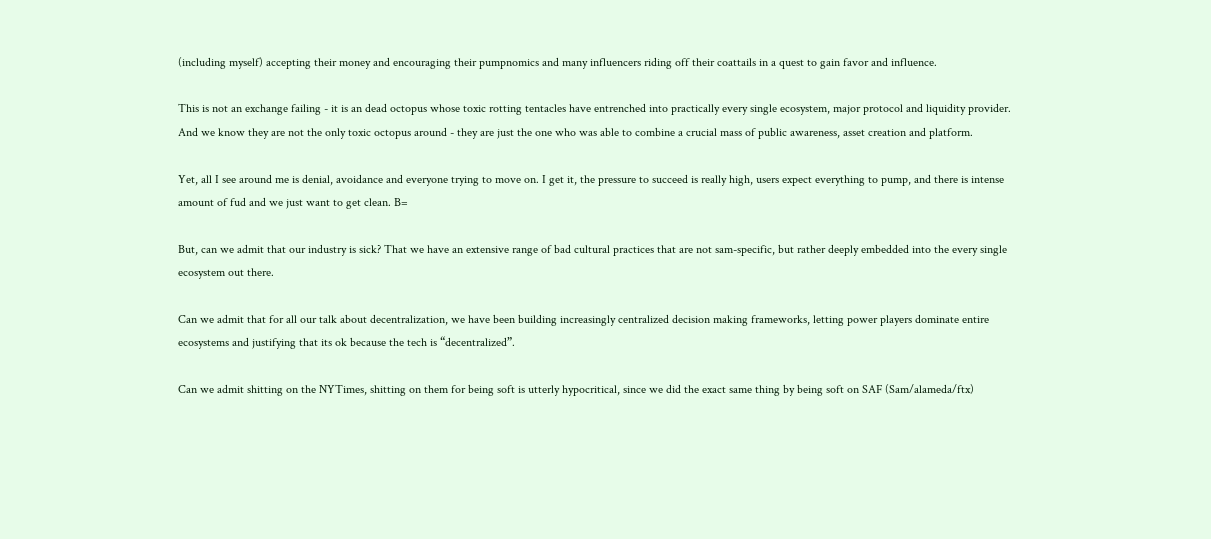(including myself) accepting their money and encouraging their pumpnomics and many influencers riding off their coattails in a quest to gain favor and influence.

This is not an exchange failing - it is an dead octopus whose toxic rotting tentacles have entrenched into practically every single ecosystem, major protocol and liquidity provider. And we know they are not the only toxic octopus around - they are just the one who was able to combine a crucial mass of public awareness, asset creation and platform.

Yet, all I see around me is denial, avoidance and everyone trying to move on. I get it, the pressure to succeed is really high, users expect everything to pump, and there is intense amount of fud and we just want to get clean. B=

But, can we admit that our industry is sick? That we have an extensive range of bad cultural practices that are not sam-specific, but rather deeply embedded into the every single ecosystem out there.

Can we admit that for all our talk about decentralization, we have been building increasingly centralized decision making frameworks, letting power players dominate entire ecosystems and justifying that its ok because the tech is “decentralized”.

Can we admit shitting on the NYTimes, shitting on them for being soft is utterly hypocritical, since we did the exact same thing by being soft on SAF (Sam/alameda/ftx)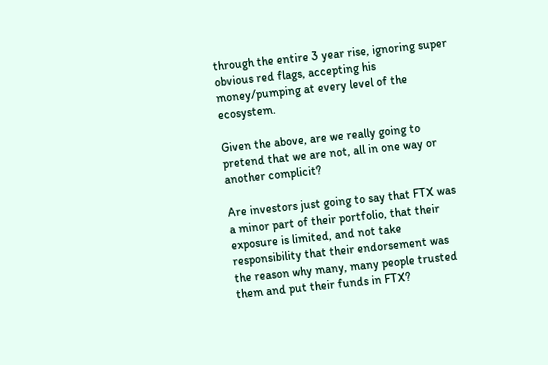through the entire 3 year rise, ignoring super obvious red flags, accepting his money/pumping at every level of the ecosystem.

Given the above, are we really going to pretend that we are not, all in one way or another complicit?

Are investors just going to say that FTX was a minor part of their portfolio, that their exposure is limited, and not take responsibility that their endorsement was the reason why many, many people trusted them and put their funds in FTX?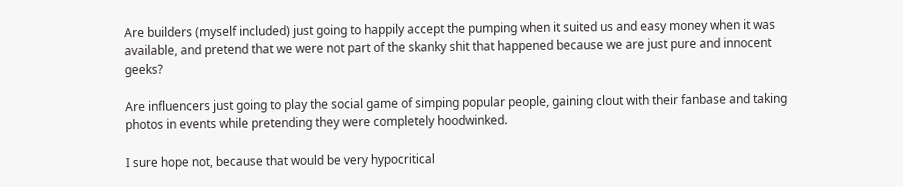Are builders (myself included) just going to happily accept the pumping when it suited us and easy money when it was available, and pretend that we were not part of the skanky shit that happened because we are just pure and innocent geeks?

Are influencers just going to play the social game of simping popular people, gaining clout with their fanbase and taking photos in events while pretending they were completely hoodwinked.

I sure hope not, because that would be very hypocritical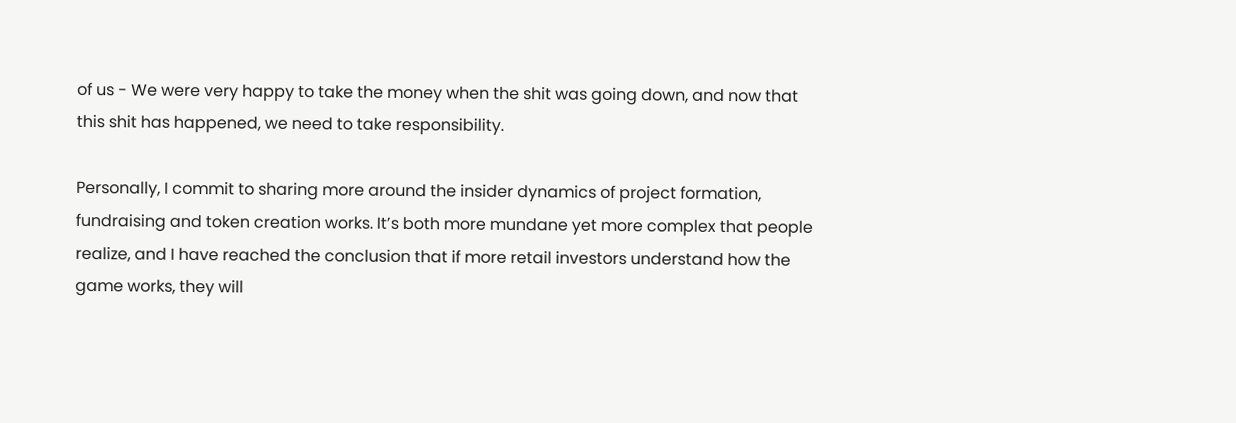of us - We were very happy to take the money when the shit was going down, and now that this shit has happened, we need to take responsibility.

Personally, I commit to sharing more around the insider dynamics of project formation, fundraising and token creation works. It’s both more mundane yet more complex that people realize, and I have reached the conclusion that if more retail investors understand how the game works, they will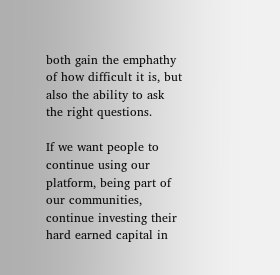both gain the emphathy of how difficult it is, but also the ability to ask the right questions.

If we want people to continue using our platform, being part of our communities, continue investing their hard earned capital in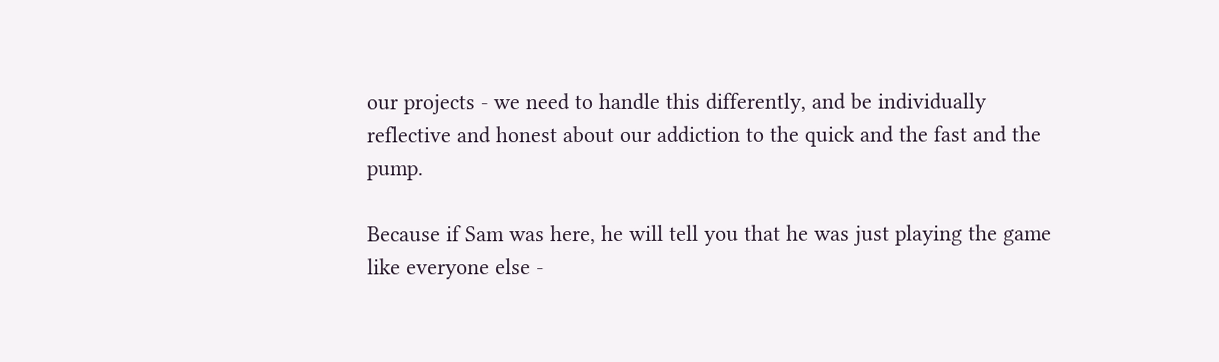our projects - we need to handle this differently, and be individually reflective and honest about our addiction to the quick and the fast and the pump.

Because if Sam was here, he will tell you that he was just playing the game like everyone else -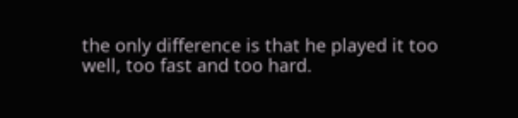the only difference is that he played it too well, too fast and too hard.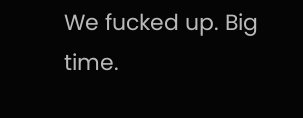We fucked up. Big time.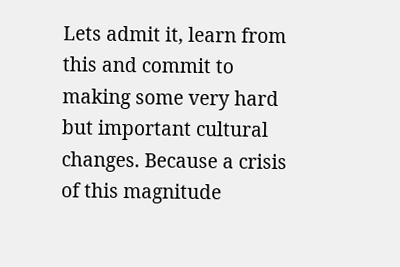Lets admit it, learn from this and commit to making some very hard but important cultural changes. Because a crisis of this magnitude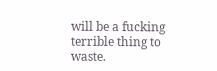will be a fucking terrible thing to waste.